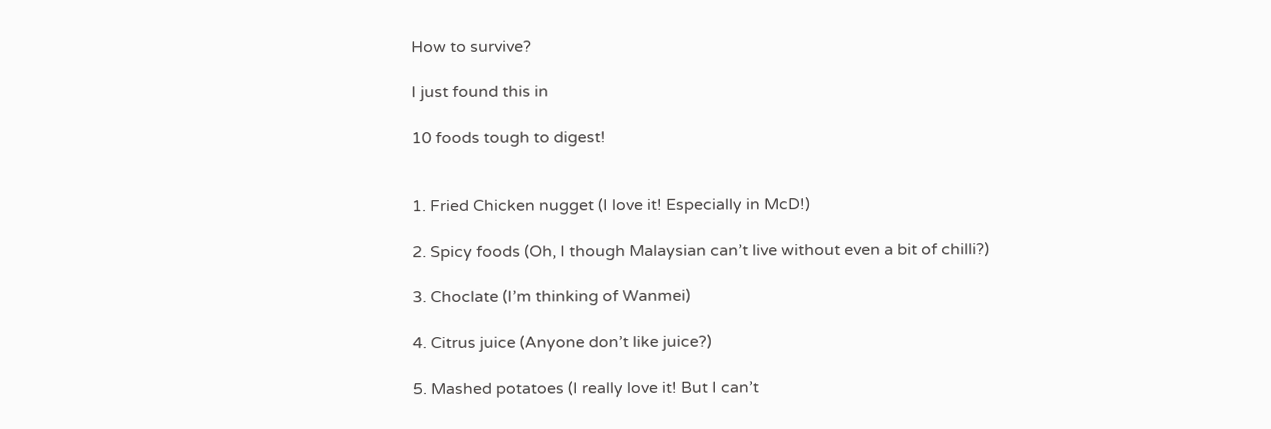How to survive?

I just found this in

10 foods tough to digest!


1. Fried Chicken nugget (I love it! Especially in McD!)

2. Spicy foods (Oh, I though Malaysian can’t live without even a bit of chilli?)

3. Choclate (I’m thinking of Wanmei)

4. Citrus juice (Anyone don’t like juice?)

5. Mashed potatoes (I really love it! But I can’t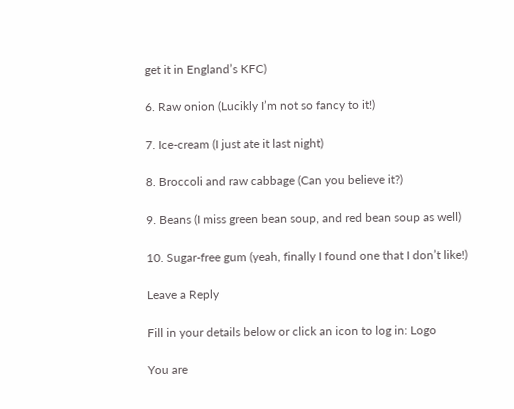get it in England’s KFC)

6. Raw onion (Lucikly I’m not so fancy to it!)

7. Ice-cream (I just ate it last night)

8. Broccoli and raw cabbage (Can you believe it?)

9. Beans (I miss green bean soup, and red bean soup as well)

10. Sugar-free gum (yeah, finally I found one that I don’t like!)

Leave a Reply

Fill in your details below or click an icon to log in: Logo

You are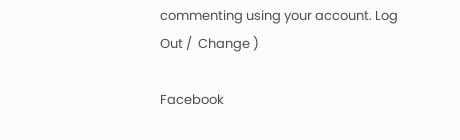commenting using your account. Log Out /  Change )

Facebook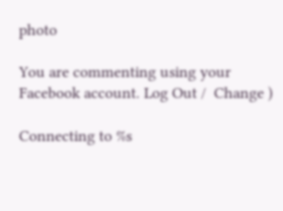photo

You are commenting using your Facebook account. Log Out /  Change )

Connecting to %s